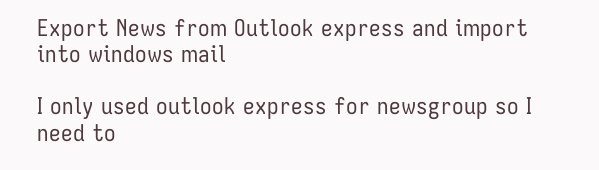Export News from Outlook express and import into windows mail

I only used outlook express for newsgroup so I need to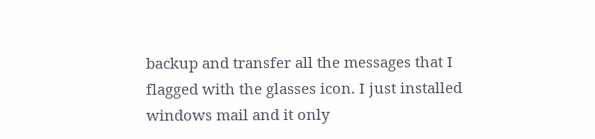backup and transfer all the messages that I flagged with the glasses icon. I just installed windows mail and it only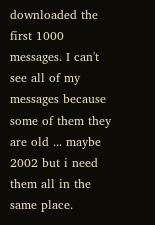downloaded the first 1000 messages. I can't see all of my messages because some of them they are old ... maybe 2002 but i need them all in the same place.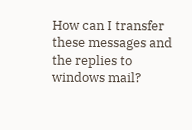How can I transfer these messages and the replies to windows mail?